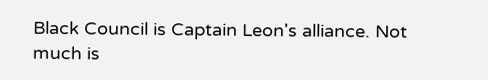Black Council is Captain Leon's alliance. Not much is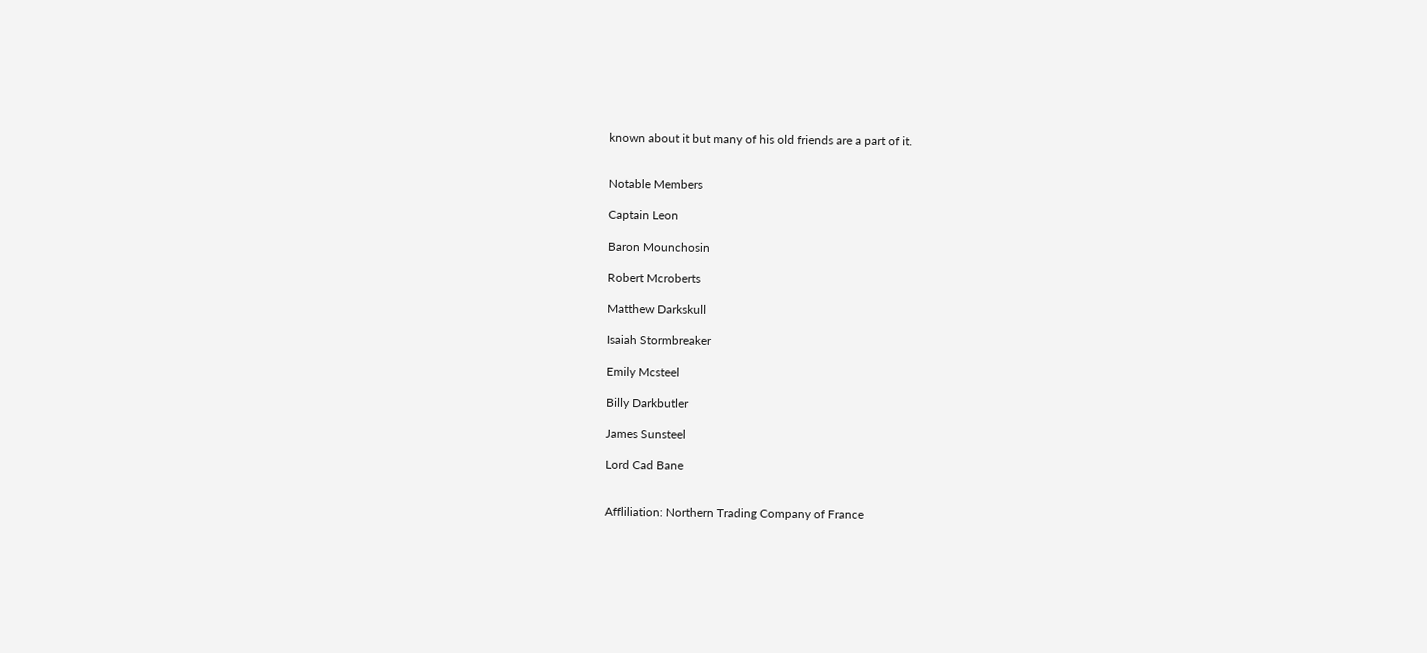known about it but many of his old friends are a part of it.


Notable Members

Captain Leon

Baron Mounchosin

Robert Mcroberts

Matthew Darkskull

Isaiah Stormbreaker

Emily Mcsteel

Billy Darkbutler

James Sunsteel

Lord Cad Bane


Affliliation: Northern Trading Company of France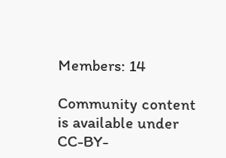Members: 14

Community content is available under CC-BY-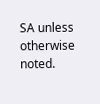SA unless otherwise noted.